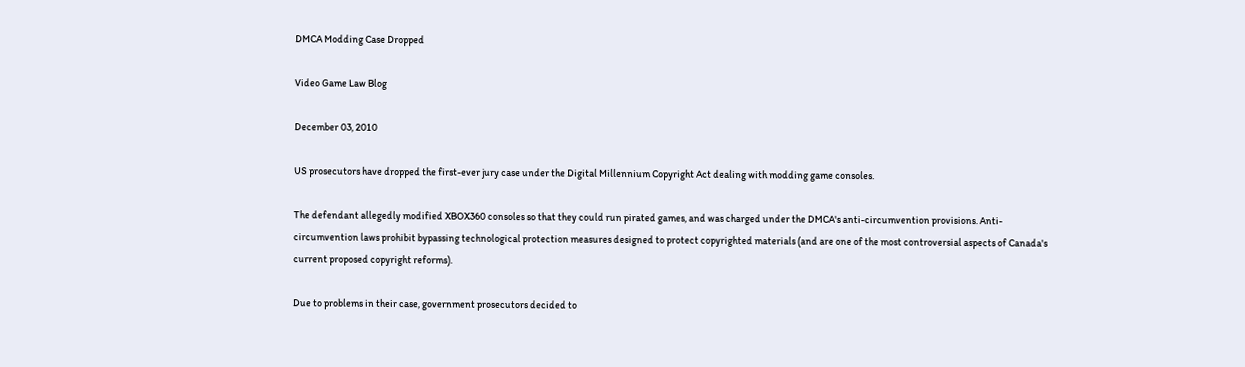DMCA Modding Case Dropped

Video Game Law Blog

December 03, 2010

US prosecutors have dropped the first-ever jury case under the Digital Millennium Copyright Act dealing with modding game consoles.

The defendant allegedly modified XBOX360 consoles so that they could run pirated games, and was charged under the DMCA's anti-circumvention provisions. Anti-circumvention laws prohibit bypassing technological protection measures designed to protect copyrighted materials (and are one of the most controversial aspects of Canada's current proposed copyright reforms).

Due to problems in their case, government prosecutors decided to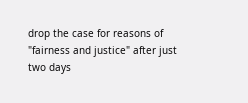drop the case for reasons of "fairness and justice" after just two days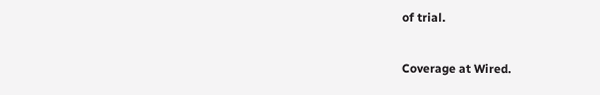of trial.

Coverage at Wired.